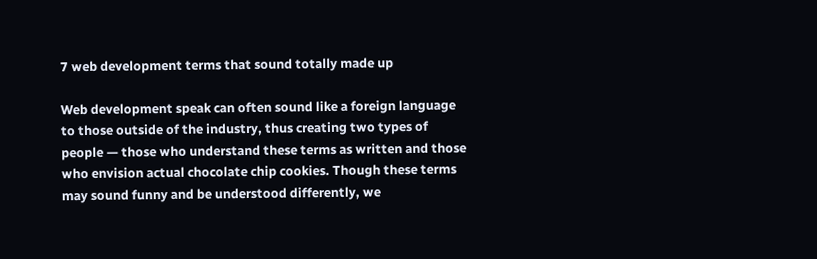7 web development terms that sound totally made up

Web development speak can often sound like a foreign language to those outside of the industry, thus creating two types of people — those who understand these terms as written and those who envision actual chocolate chip cookies. Though these terms may sound funny and be understood differently, we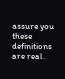assure you these definitions are real.